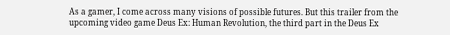As a gamer, I come across many visions of possible futures. But this trailer from the upcoming video game Deus Ex: Human Revolution, the third part in the Deus Ex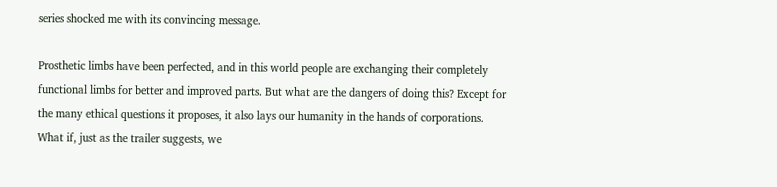series shocked me with its convincing message.

Prosthetic limbs have been perfected, and in this world people are exchanging their completely functional limbs for better and improved parts. But what are the dangers of doing this? Except for the many ethical questions it proposes, it also lays our humanity in the hands of corporations. What if, just as the trailer suggests, we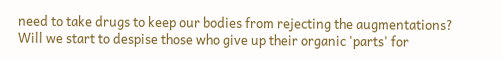need to take drugs to keep our bodies from rejecting the augmentations? Will we start to despise those who give up their organic 'parts' for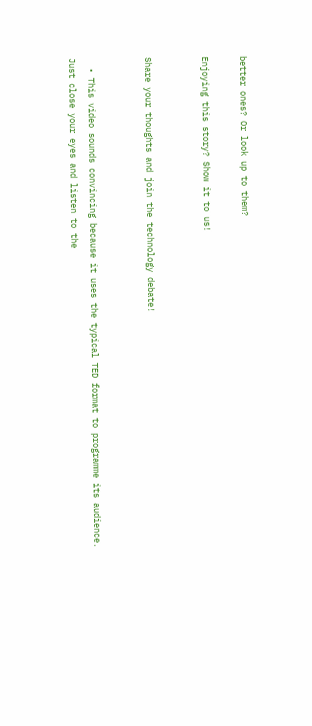better ones? Or look up to them?

Enjoying this story? Show it to us!


Share your thoughts and join the technology debate!


  • This video sounds convincing because it uses the typical TED format to programme its audience. Just close your eyes and listen to the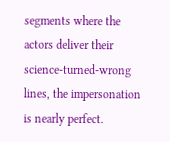segments where the actors deliver their science-turned-wrong lines, the impersonation is nearly perfect.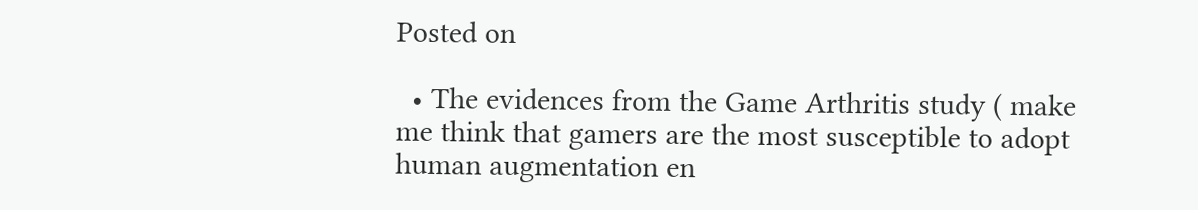Posted on

  • The evidences from the Game Arthritis study ( make me think that gamers are the most susceptible to adopt human augmentation en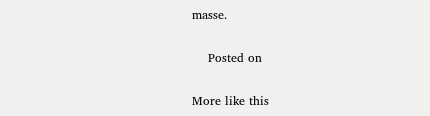masse.

    Posted on

More like this